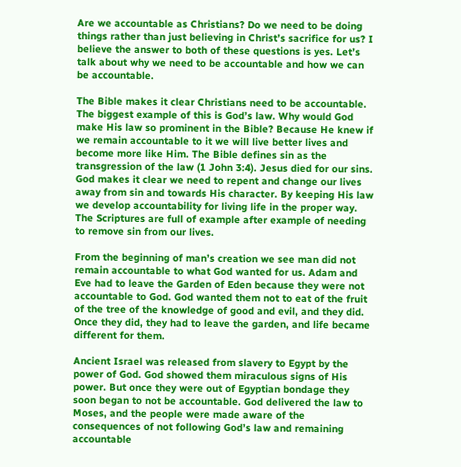Are we accountable as Christians? Do we need to be doing things rather than just believing in Christ’s sacrifice for us? I believe the answer to both of these questions is yes. Let’s talk about why we need to be accountable and how we can be accountable.

The Bible makes it clear Christians need to be accountable. The biggest example of this is God’s law. Why would God make His law so prominent in the Bible? Because He knew if we remain accountable to it we will live better lives and become more like Him. The Bible defines sin as the transgression of the law (1 John 3:4). Jesus died for our sins. God makes it clear we need to repent and change our lives away from sin and towards His character. By keeping His law we develop accountability for living life in the proper way. The Scriptures are full of example after example of needing to remove sin from our lives.

From the beginning of man’s creation we see man did not remain accountable to what God wanted for us. Adam and Eve had to leave the Garden of Eden because they were not accountable to God. God wanted them not to eat of the fruit of the tree of the knowledge of good and evil, and they did. Once they did, they had to leave the garden, and life became different for them.

Ancient Israel was released from slavery to Egypt by the power of God. God showed them miraculous signs of His power. But once they were out of Egyptian bondage they soon began to not be accountable. God delivered the law to Moses, and the people were made aware of the consequences of not following God’s law and remaining accountable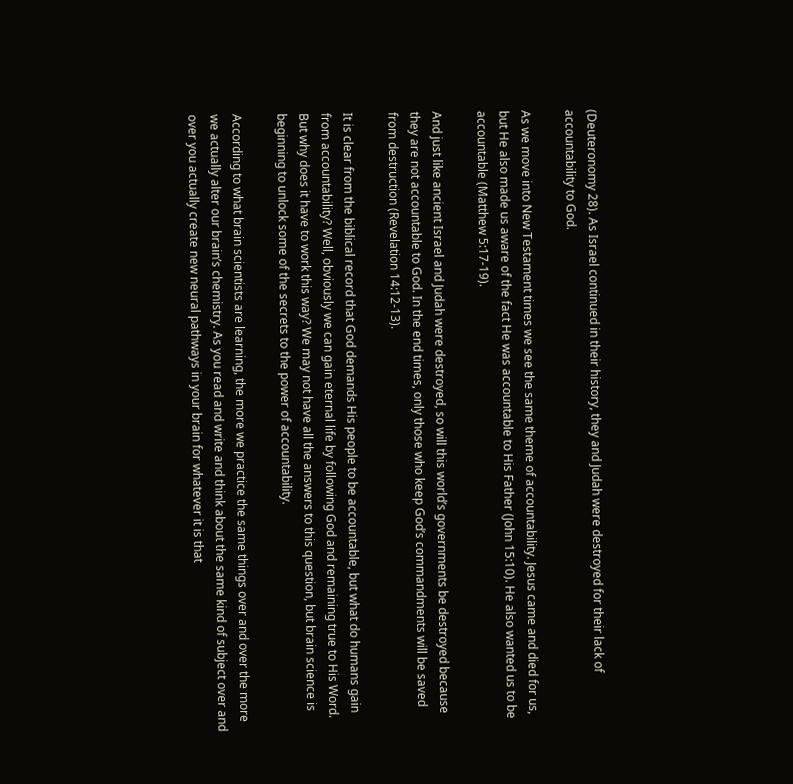(Deuteronomy 28). As Israel continued in their history, they and Judah were destroyed for their lack of accountability to God.

As we move into New Testament times we see the same theme of accountability. Jesus came and died for us, but He also made us aware of the fact He was accountable to His Father (John 15:10). He also wanted us to be accountable (Matthew 5:17-19).

And just like ancient Israel and Judah were destroyed, so will this world’s governments be destroyed because they are not accountable to God. In the end times, only those who keep God’s commandments will be saved from destruction (Revelation 14:12-13).

It is clear from the biblical record that God demands His people to be accountable, but what do humans gain from accountability? Well, obviously we can gain eternal life by following God and remaining true to His Word. But why does it have to work this way? We may not have all the answers to this question, but brain science is beginning to unlock some of the secrets to the power of accountability.

According to what brain scientists are learning, the more we practice the same things over and over the more we actually alter our brain’s chemistry. As you read and write and think about the same kind of subject over and over you actually create new neural pathways in your brain for whatever it is that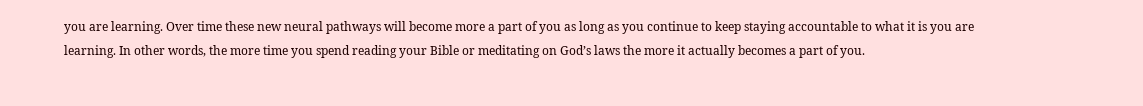you are learning. Over time these new neural pathways will become more a part of you as long as you continue to keep staying accountable to what it is you are learning. In other words, the more time you spend reading your Bible or meditating on God’s laws the more it actually becomes a part of you.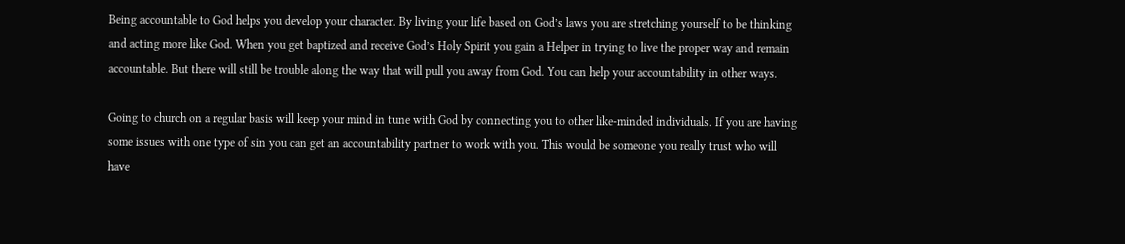Being accountable to God helps you develop your character. By living your life based on God’s laws you are stretching yourself to be thinking and acting more like God. When you get baptized and receive God’s Holy Spirit you gain a Helper in trying to live the proper way and remain accountable. But there will still be trouble along the way that will pull you away from God. You can help your accountability in other ways.

Going to church on a regular basis will keep your mind in tune with God by connecting you to other like-minded individuals. If you are having some issues with one type of sin you can get an accountability partner to work with you. This would be someone you really trust who will have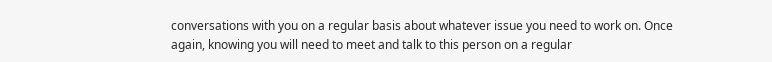conversations with you on a regular basis about whatever issue you need to work on. Once again, knowing you will need to meet and talk to this person on a regular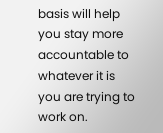basis will help you stay more accountable to whatever it is you are trying to work on.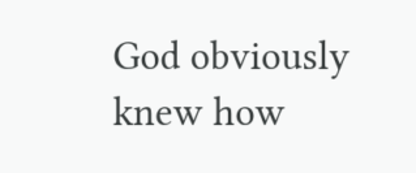God obviously knew how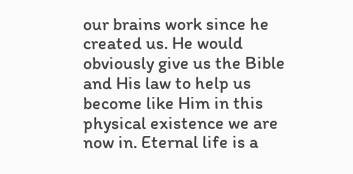our brains work since he created us. He would obviously give us the Bible and His law to help us become like Him in this physical existence we are now in. Eternal life is a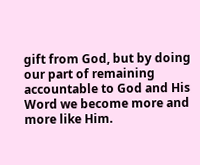gift from God, but by doing our part of remaining accountable to God and His Word we become more and more like Him.